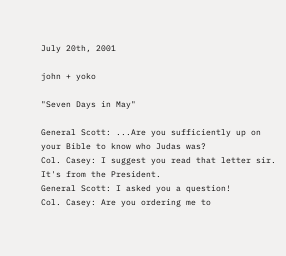July 20th, 2001

john + yoko

"Seven Days in May"

General Scott: ...Are you sufficiently up on your Bible to know who Judas was?
Col. Casey: I suggest you read that letter sir. It's from the President.
General Scott: I asked you a question!
Col. Casey: Are you ordering me to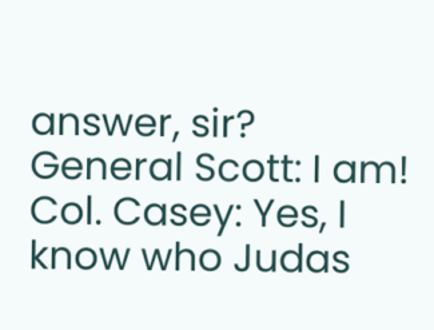answer, sir?
General Scott: I am!
Col. Casey: Yes, I know who Judas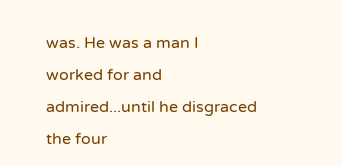was. He was a man I worked for and admired...until he disgraced the four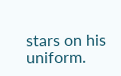stars on his uniform.